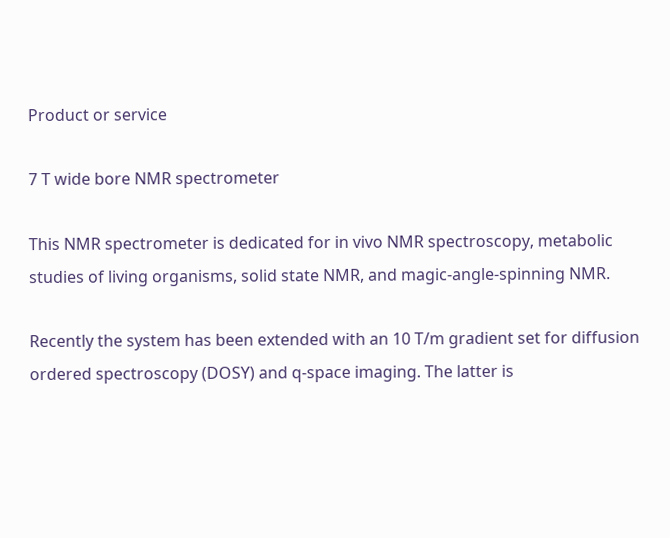Product or service

7 T wide bore NMR spectrometer

This NMR spectrometer is dedicated for in vivo NMR spectroscopy, metabolic studies of living organisms, solid state NMR, and magic-angle-spinning NMR.

Recently the system has been extended with an 10 T/m gradient set for diffusion ordered spectroscopy (DOSY) and q-space imaging. The latter is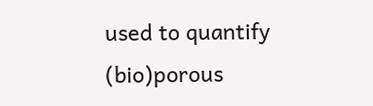used to quantify (bio)porous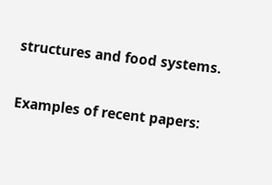structures and food systems.

Examples of recent papers: